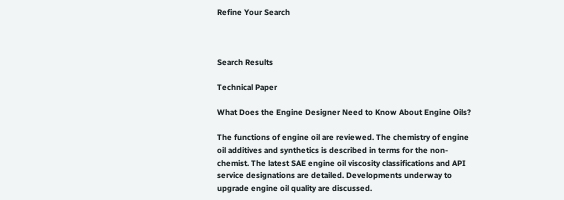Refine Your Search



Search Results

Technical Paper

What Does the Engine Designer Need to Know About Engine Oils?

The functions of engine oil are reviewed. The chemistry of engine oil additives and synthetics is described in terms for the non-chemist. The latest SAE engine oil viscosity classifications and API service designations are detailed. Developments underway to upgrade engine oil quality are discussed.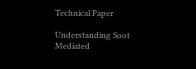Technical Paper

Understanding Soot Mediated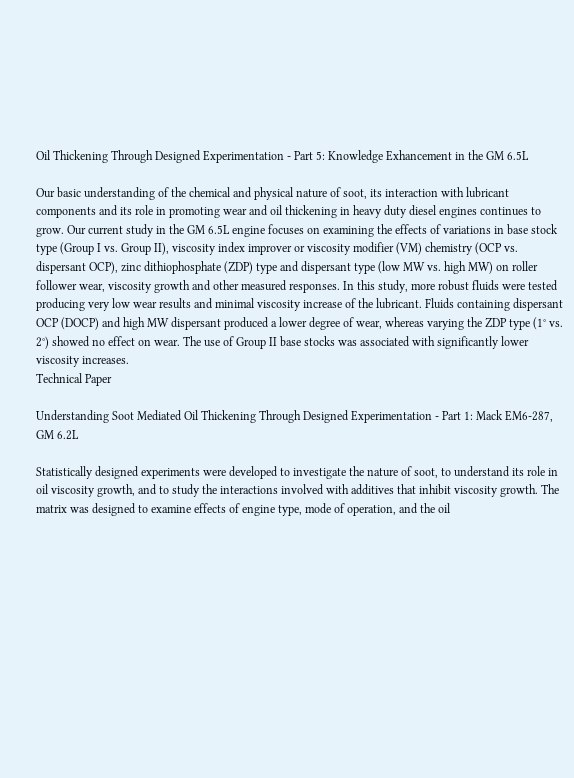Oil Thickening Through Designed Experimentation - Part 5: Knowledge Exhancement in the GM 6.5L

Our basic understanding of the chemical and physical nature of soot, its interaction with lubricant components and its role in promoting wear and oil thickening in heavy duty diesel engines continues to grow. Our current study in the GM 6.5L engine focuses on examining the effects of variations in base stock type (Group I vs. Group II), viscosity index improver or viscosity modifier (VM) chemistry (OCP vs. dispersant OCP), zinc dithiophosphate (ZDP) type and dispersant type (low MW vs. high MW) on roller follower wear, viscosity growth and other measured responses. In this study, more robust fluids were tested producing very low wear results and minimal viscosity increase of the lubricant. Fluids containing dispersant OCP (DOCP) and high MW dispersant produced a lower degree of wear, whereas varying the ZDP type (1° vs. 2°) showed no effect on wear. The use of Group II base stocks was associated with significantly lower viscosity increases.
Technical Paper

Understanding Soot Mediated Oil Thickening Through Designed Experimentation - Part 1: Mack EM6-287, GM 6.2L

Statistically designed experiments were developed to investigate the nature of soot, to understand its role in oil viscosity growth, and to study the interactions involved with additives that inhibit viscosity growth. The matrix was designed to examine effects of engine type, mode of operation, and the oil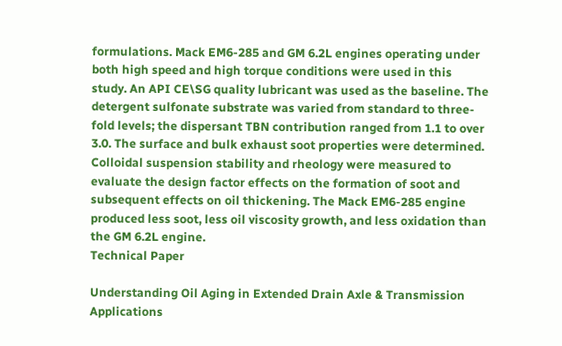formulations. Mack EM6-285 and GM 6.2L engines operating under both high speed and high torque conditions were used in this study. An API CE\SG quality lubricant was used as the baseline. The detergent sulfonate substrate was varied from standard to three-fold levels; the dispersant TBN contribution ranged from 1.1 to over 3.0. The surface and bulk exhaust soot properties were determined. Colloidal suspension stability and rheology were measured to evaluate the design factor effects on the formation of soot and subsequent effects on oil thickening. The Mack EM6-285 engine produced less soot, less oil viscosity growth, and less oxidation than the GM 6.2L engine.
Technical Paper

Understanding Oil Aging in Extended Drain Axle & Transmission Applications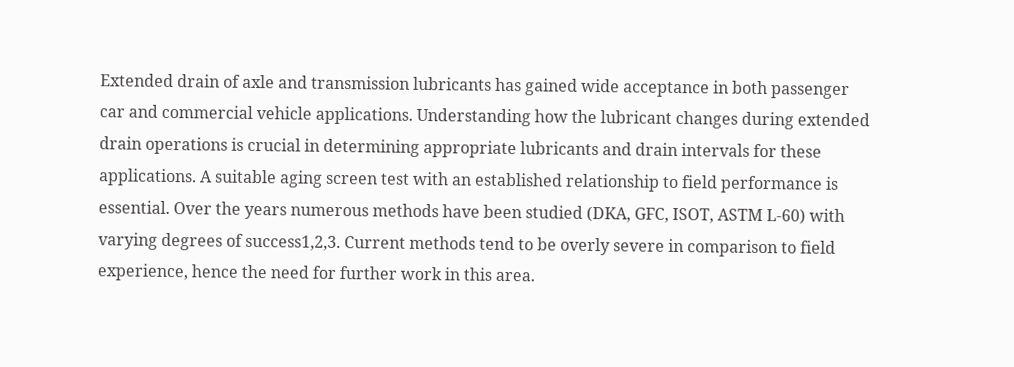Extended drain of axle and transmission lubricants has gained wide acceptance in both passenger car and commercial vehicle applications. Understanding how the lubricant changes during extended drain operations is crucial in determining appropriate lubricants and drain intervals for these applications. A suitable aging screen test with an established relationship to field performance is essential. Over the years numerous methods have been studied (DKA, GFC, ISOT, ASTM L-60) with varying degrees of success1,2,3. Current methods tend to be overly severe in comparison to field experience, hence the need for further work in this area.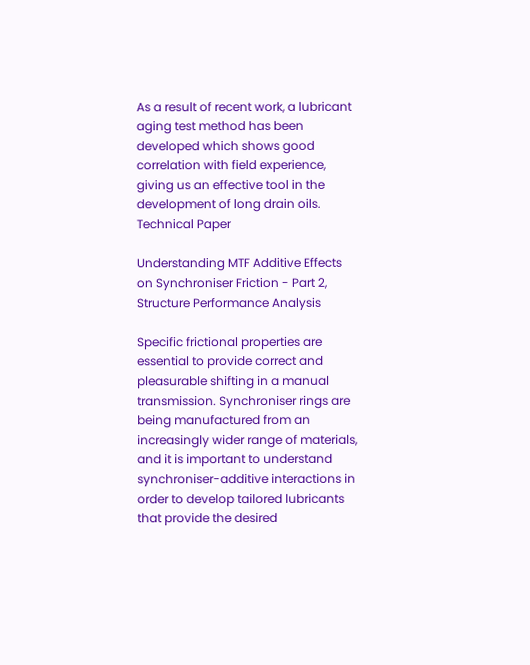As a result of recent work, a lubricant aging test method has been developed which shows good correlation with field experience, giving us an effective tool in the development of long drain oils.
Technical Paper

Understanding MTF Additive Effects on Synchroniser Friction - Part 2, Structure Performance Analysis

Specific frictional properties are essential to provide correct and pleasurable shifting in a manual transmission. Synchroniser rings are being manufactured from an increasingly wider range of materials, and it is important to understand synchroniser-additive interactions in order to develop tailored lubricants that provide the desired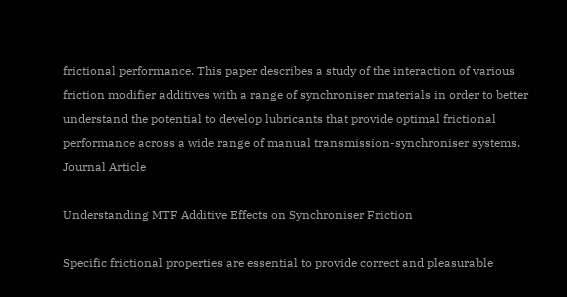frictional performance. This paper describes a study of the interaction of various friction modifier additives with a range of synchroniser materials in order to better understand the potential to develop lubricants that provide optimal frictional performance across a wide range of manual transmission-synchroniser systems.
Journal Article

Understanding MTF Additive Effects on Synchroniser Friction

Specific frictional properties are essential to provide correct and pleasurable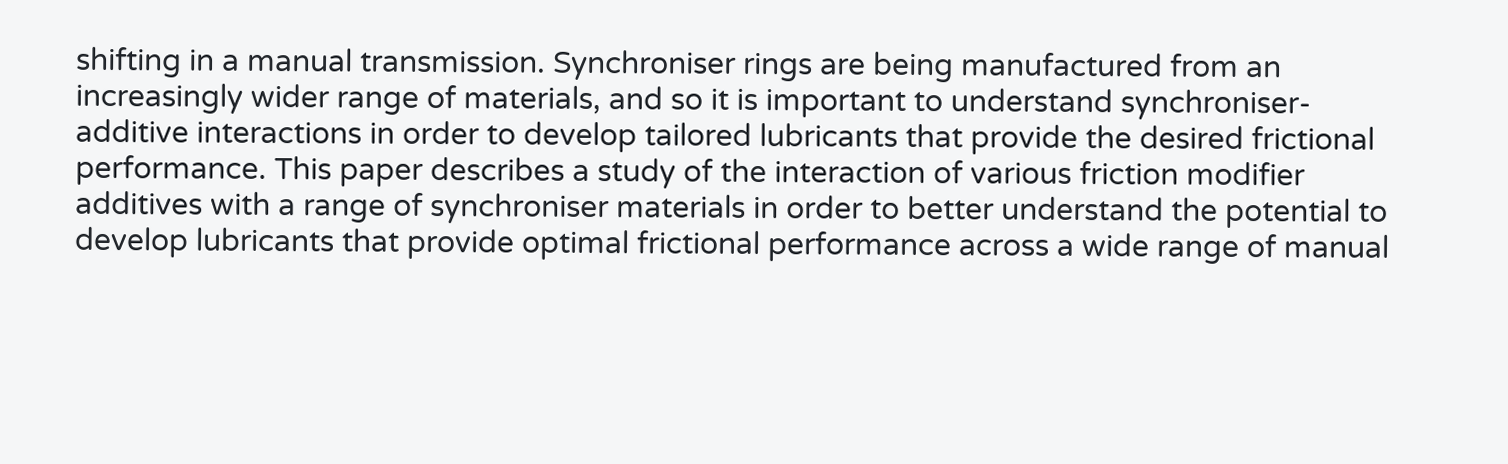shifting in a manual transmission. Synchroniser rings are being manufactured from an increasingly wider range of materials, and so it is important to understand synchroniser-additive interactions in order to develop tailored lubricants that provide the desired frictional performance. This paper describes a study of the interaction of various friction modifier additives with a range of synchroniser materials in order to better understand the potential to develop lubricants that provide optimal frictional performance across a wide range of manual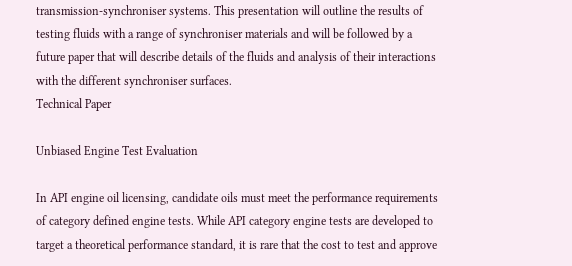transmission-synchroniser systems. This presentation will outline the results of testing fluids with a range of synchroniser materials and will be followed by a future paper that will describe details of the fluids and analysis of their interactions with the different synchroniser surfaces.
Technical Paper

Unbiased Engine Test Evaluation

In API engine oil licensing, candidate oils must meet the performance requirements of category defined engine tests. While API category engine tests are developed to target a theoretical performance standard, it is rare that the cost to test and approve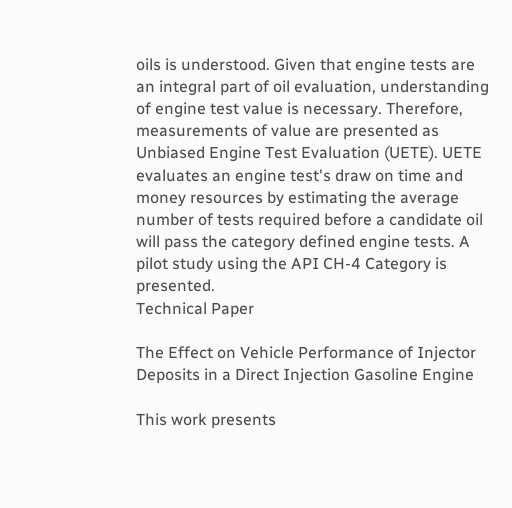oils is understood. Given that engine tests are an integral part of oil evaluation, understanding of engine test value is necessary. Therefore, measurements of value are presented as Unbiased Engine Test Evaluation (UETE). UETE evaluates an engine test's draw on time and money resources by estimating the average number of tests required before a candidate oil will pass the category defined engine tests. A pilot study using the API CH-4 Category is presented.
Technical Paper

The Effect on Vehicle Performance of Injector Deposits in a Direct Injection Gasoline Engine

This work presents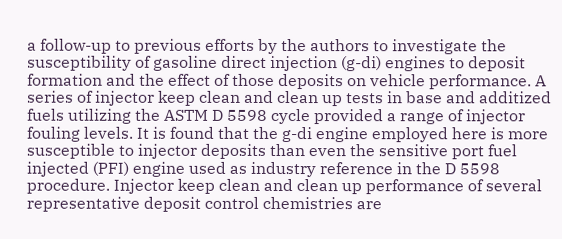a follow-up to previous efforts by the authors to investigate the susceptibility of gasoline direct injection (g-di) engines to deposit formation and the effect of those deposits on vehicle performance. A series of injector keep clean and clean up tests in base and additized fuels utilizing the ASTM D 5598 cycle provided a range of injector fouling levels. It is found that the g-di engine employed here is more susceptible to injector deposits than even the sensitive port fuel injected (PFI) engine used as industry reference in the D 5598 procedure. Injector keep clean and clean up performance of several representative deposit control chemistries are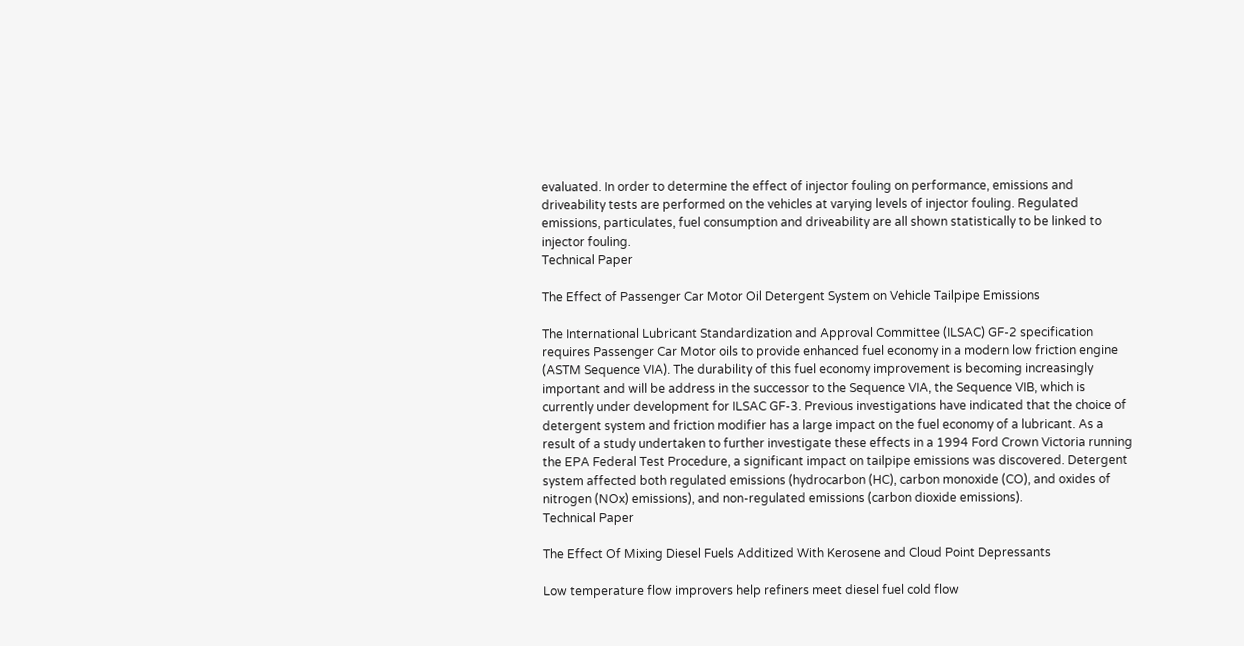evaluated. In order to determine the effect of injector fouling on performance, emissions and driveability tests are performed on the vehicles at varying levels of injector fouling. Regulated emissions, particulates, fuel consumption and driveability are all shown statistically to be linked to injector fouling.
Technical Paper

The Effect of Passenger Car Motor Oil Detergent System on Vehicle Tailpipe Emissions

The International Lubricant Standardization and Approval Committee (ILSAC) GF-2 specification requires Passenger Car Motor oils to provide enhanced fuel economy in a modern low friction engine (ASTM Sequence VIA). The durability of this fuel economy improvement is becoming increasingly important and will be address in the successor to the Sequence VIA, the Sequence VIB, which is currently under development for ILSAC GF-3. Previous investigations have indicated that the choice of detergent system and friction modifier has a large impact on the fuel economy of a lubricant. As a result of a study undertaken to further investigate these effects in a 1994 Ford Crown Victoria running the EPA Federal Test Procedure, a significant impact on tailpipe emissions was discovered. Detergent system affected both regulated emissions (hydrocarbon (HC), carbon monoxide (CO), and oxides of nitrogen (NOx) emissions), and non-regulated emissions (carbon dioxide emissions).
Technical Paper

The Effect Of Mixing Diesel Fuels Additized With Kerosene and Cloud Point Depressants

Low temperature flow improvers help refiners meet diesel fuel cold flow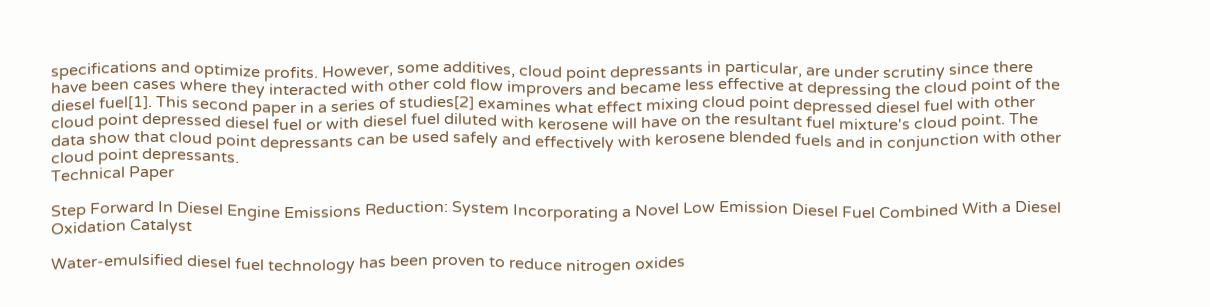specifications and optimize profits. However, some additives, cloud point depressants in particular, are under scrutiny since there have been cases where they interacted with other cold flow improvers and became less effective at depressing the cloud point of the diesel fuel[1]. This second paper in a series of studies[2] examines what effect mixing cloud point depressed diesel fuel with other cloud point depressed diesel fuel or with diesel fuel diluted with kerosene will have on the resultant fuel mixture's cloud point. The data show that cloud point depressants can be used safely and effectively with kerosene blended fuels and in conjunction with other cloud point depressants.
Technical Paper

Step Forward In Diesel Engine Emissions Reduction: System Incorporating a Novel Low Emission Diesel Fuel Combined With a Diesel Oxidation Catalyst

Water-emulsified diesel fuel technology has been proven to reduce nitrogen oxides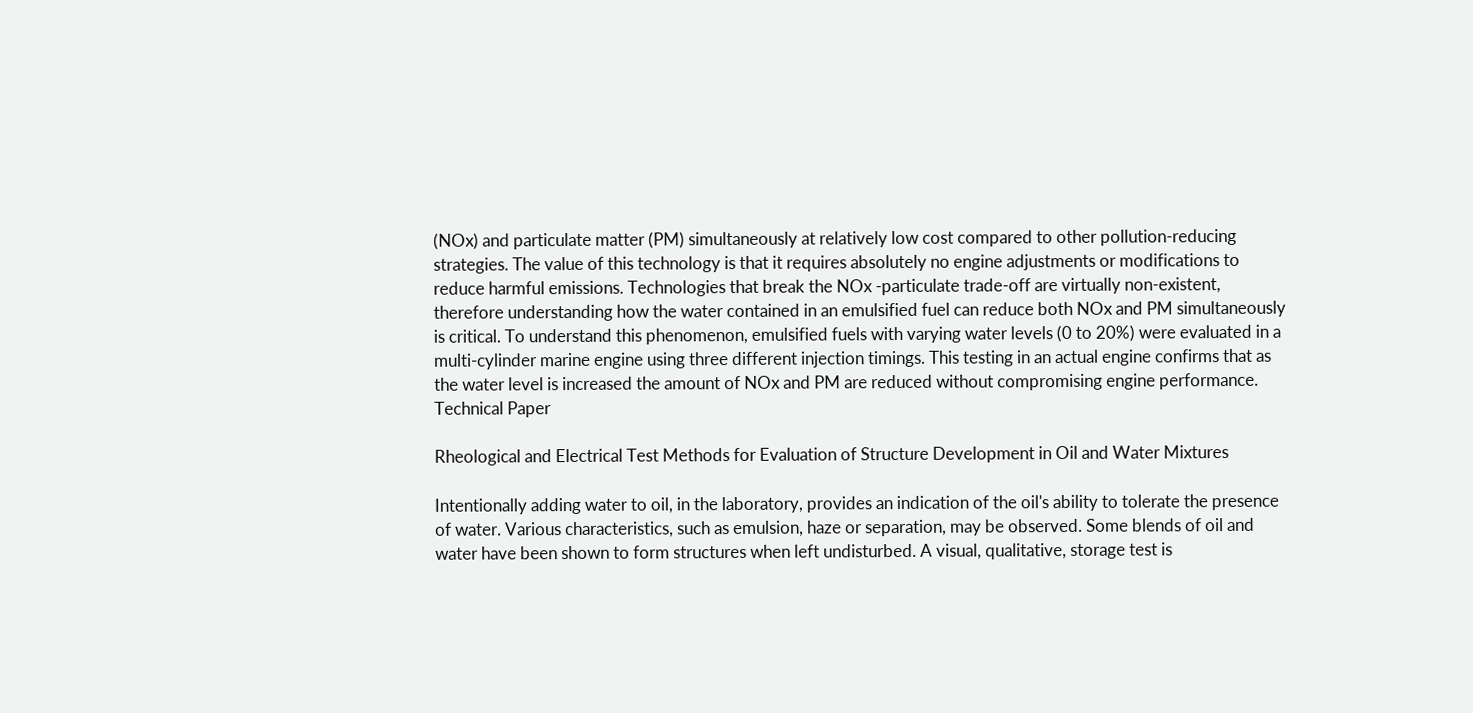(NOx) and particulate matter (PM) simultaneously at relatively low cost compared to other pollution-reducing strategies. The value of this technology is that it requires absolutely no engine adjustments or modifications to reduce harmful emissions. Technologies that break the NOx -particulate trade-off are virtually non-existent, therefore understanding how the water contained in an emulsified fuel can reduce both NOx and PM simultaneously is critical. To understand this phenomenon, emulsified fuels with varying water levels (0 to 20%) were evaluated in a multi-cylinder marine engine using three different injection timings. This testing in an actual engine confirms that as the water level is increased the amount of NOx and PM are reduced without compromising engine performance.
Technical Paper

Rheological and Electrical Test Methods for Evaluation of Structure Development in Oil and Water Mixtures

Intentionally adding water to oil, in the laboratory, provides an indication of the oil's ability to tolerate the presence of water. Various characteristics, such as emulsion, haze or separation, may be observed. Some blends of oil and water have been shown to form structures when left undisturbed. A visual, qualitative, storage test is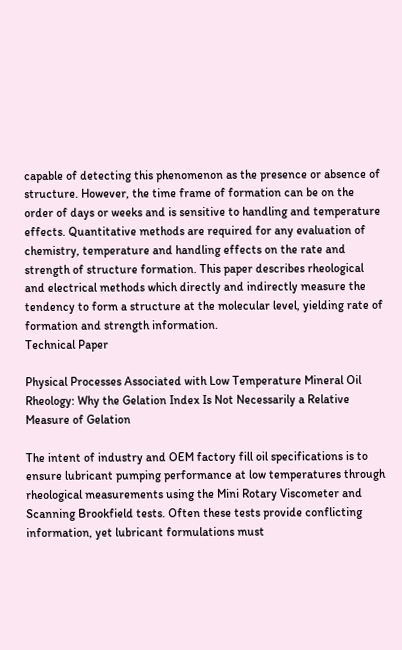capable of detecting this phenomenon as the presence or absence of structure. However, the time frame of formation can be on the order of days or weeks and is sensitive to handling and temperature effects. Quantitative methods are required for any evaluation of chemistry, temperature and handling effects on the rate and strength of structure formation. This paper describes rheological and electrical methods which directly and indirectly measure the tendency to form a structure at the molecular level, yielding rate of formation and strength information.
Technical Paper

Physical Processes Associated with Low Temperature Mineral Oil Rheology: Why the Gelation Index Is Not Necessarily a Relative Measure of Gelation

The intent of industry and OEM factory fill oil specifications is to ensure lubricant pumping performance at low temperatures through rheological measurements using the Mini Rotary Viscometer and Scanning Brookfield tests. Often these tests provide conflicting information, yet lubricant formulations must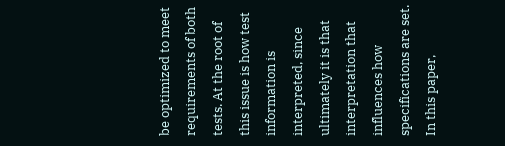be optimized to meet requirements of both tests. At the root of this issue is how test information is interpreted, since ultimately it is that interpretation that influences how specifications are set. In this paper,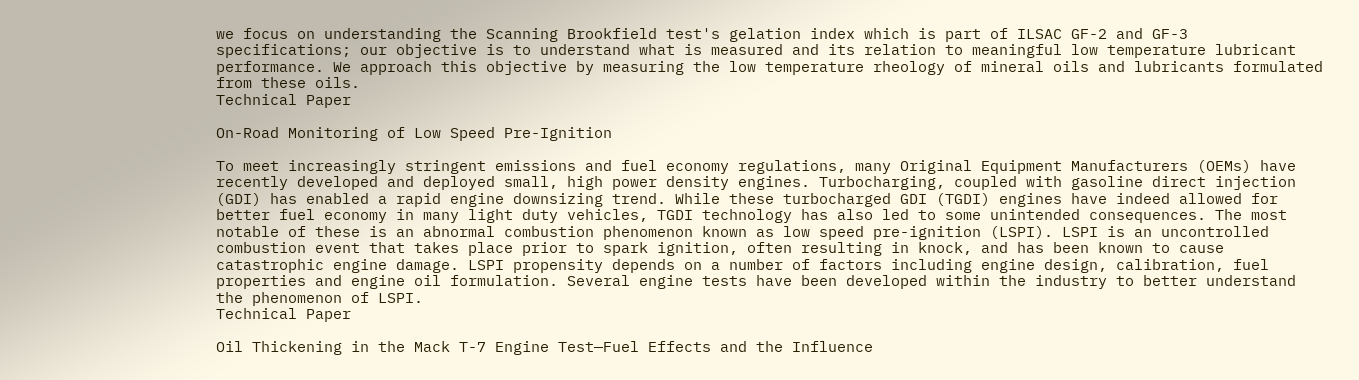we focus on understanding the Scanning Brookfield test's gelation index which is part of ILSAC GF-2 and GF-3 specifications; our objective is to understand what is measured and its relation to meaningful low temperature lubricant performance. We approach this objective by measuring the low temperature rheology of mineral oils and lubricants formulated from these oils.
Technical Paper

On-Road Monitoring of Low Speed Pre-Ignition

To meet increasingly stringent emissions and fuel economy regulations, many Original Equipment Manufacturers (OEMs) have recently developed and deployed small, high power density engines. Turbocharging, coupled with gasoline direct injection (GDI) has enabled a rapid engine downsizing trend. While these turbocharged GDI (TGDI) engines have indeed allowed for better fuel economy in many light duty vehicles, TGDI technology has also led to some unintended consequences. The most notable of these is an abnormal combustion phenomenon known as low speed pre-ignition (LSPI). LSPI is an uncontrolled combustion event that takes place prior to spark ignition, often resulting in knock, and has been known to cause catastrophic engine damage. LSPI propensity depends on a number of factors including engine design, calibration, fuel properties and engine oil formulation. Several engine tests have been developed within the industry to better understand the phenomenon of LSPI.
Technical Paper

Oil Thickening in the Mack T-7 Engine Test—Fuel Effects and the Influence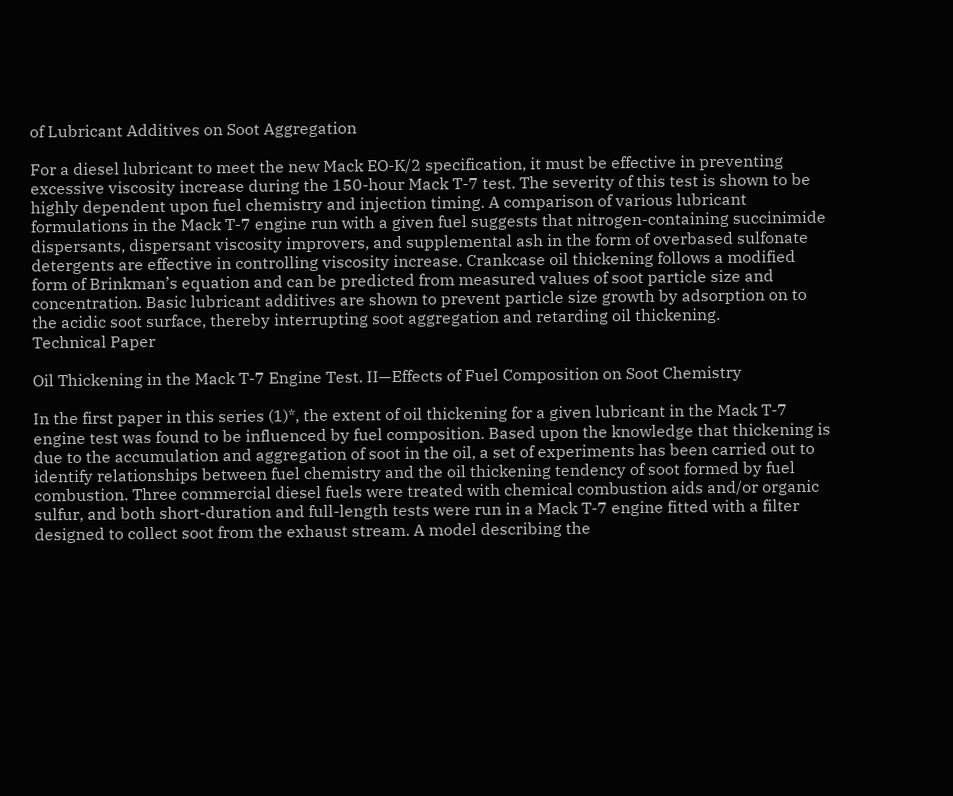of Lubricant Additives on Soot Aggregation

For a diesel lubricant to meet the new Mack EO-K/2 specification, it must be effective in preventing excessive viscosity increase during the 150-hour Mack T-7 test. The severity of this test is shown to be highly dependent upon fuel chemistry and injection timing. A comparison of various lubricant formulations in the Mack T-7 engine run with a given fuel suggests that nitrogen-containing succinimide dispersants, dispersant viscosity improvers, and supplemental ash in the form of overbased sulfonate detergents are effective in controlling viscosity increase. Crankcase oil thickening follows a modified form of Brinkman’s equation and can be predicted from measured values of soot particle size and concentration. Basic lubricant additives are shown to prevent particle size growth by adsorption on to the acidic soot surface, thereby interrupting soot aggregation and retarding oil thickening.
Technical Paper

Oil Thickening in the Mack T-7 Engine Test. II—Effects of Fuel Composition on Soot Chemistry

In the first paper in this series (1)*, the extent of oil thickening for a given lubricant in the Mack T-7 engine test was found to be influenced by fuel composition. Based upon the knowledge that thickening is due to the accumulation and aggregation of soot in the oil, a set of experiments has been carried out to identify relationships between fuel chemistry and the oil thickening tendency of soot formed by fuel combustion. Three commercial diesel fuels were treated with chemical combustion aids and/or organic sulfur, and both short-duration and full-length tests were run in a Mack T-7 engine fitted with a filter designed to collect soot from the exhaust stream. A model describing the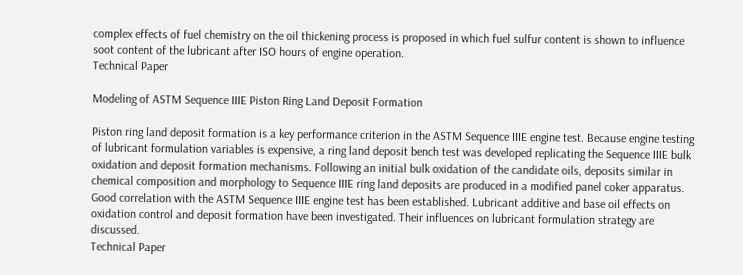complex effects of fuel chemistry on the oil thickening process is proposed in which fuel sulfur content is shown to influence soot content of the lubricant after ISO hours of engine operation.
Technical Paper

Modeling of ASTM Sequence IIIE Piston Ring Land Deposit Formation

Piston ring land deposit formation is a key performance criterion in the ASTM Sequence IIIE engine test. Because engine testing of lubricant formulation variables is expensive, a ring land deposit bench test was developed replicating the Sequence IIIE bulk oxidation and deposit formation mechanisms. Following an initial bulk oxidation of the candidate oils, deposits similar in chemical composition and morphology to Sequence IIIE ring land deposits are produced in a modified panel coker apparatus. Good correlation with the ASTM Sequence IIIE engine test has been established. Lubricant additive and base oil effects on oxidation control and deposit formation have been investigated. Their influences on lubricant formulation strategy are discussed.
Technical Paper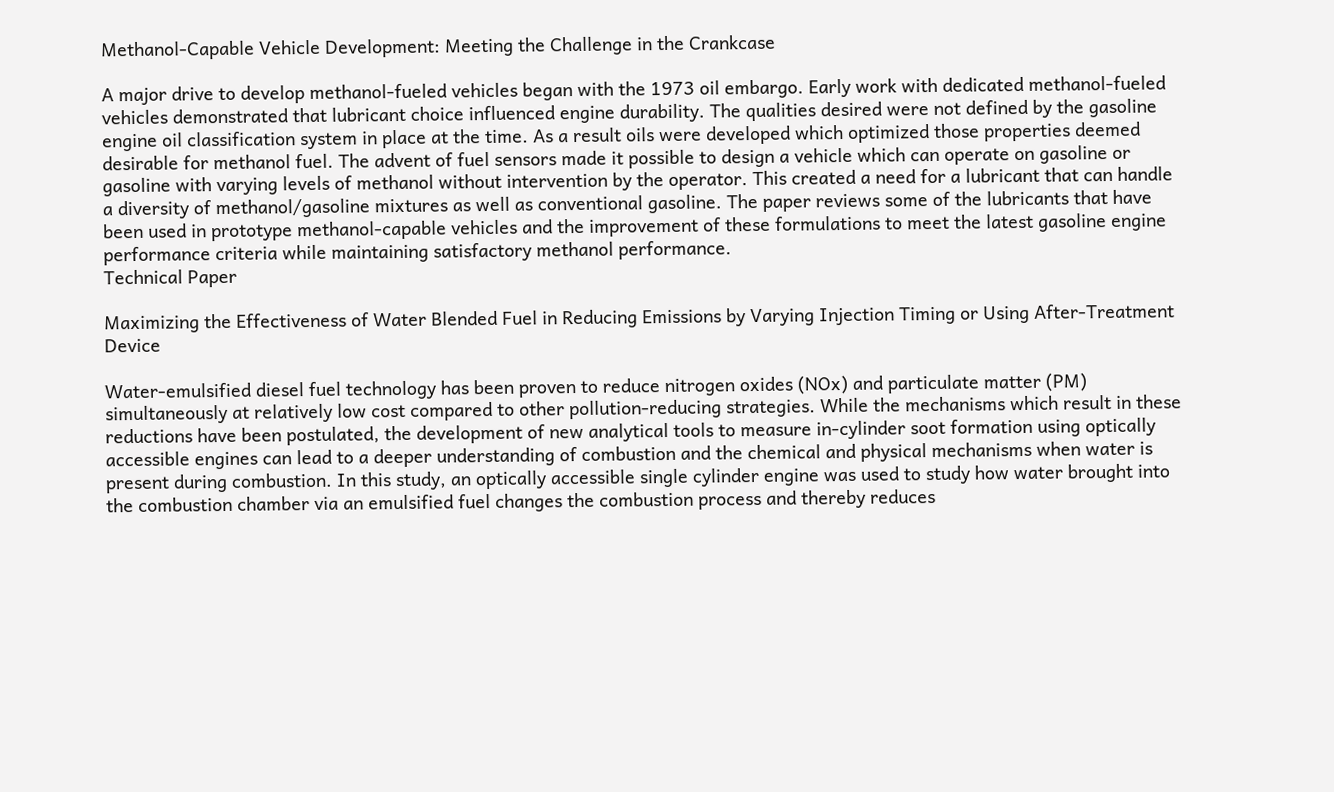Methanol-Capable Vehicle Development: Meeting the Challenge in the Crankcase

A major drive to develop methanol-fueled vehicles began with the 1973 oil embargo. Early work with dedicated methanol-fueled vehicles demonstrated that lubricant choice influenced engine durability. The qualities desired were not defined by the gasoline engine oil classification system in place at the time. As a result oils were developed which optimized those properties deemed desirable for methanol fuel. The advent of fuel sensors made it possible to design a vehicle which can operate on gasoline or gasoline with varying levels of methanol without intervention by the operator. This created a need for a lubricant that can handle a diversity of methanol/gasoline mixtures as well as conventional gasoline. The paper reviews some of the lubricants that have been used in prototype methanol-capable vehicles and the improvement of these formulations to meet the latest gasoline engine performance criteria while maintaining satisfactory methanol performance.
Technical Paper

Maximizing the Effectiveness of Water Blended Fuel in Reducing Emissions by Varying Injection Timing or Using After-Treatment Device

Water-emulsified diesel fuel technology has been proven to reduce nitrogen oxides (NOx) and particulate matter (PM) simultaneously at relatively low cost compared to other pollution-reducing strategies. While the mechanisms which result in these reductions have been postulated, the development of new analytical tools to measure in-cylinder soot formation using optically accessible engines can lead to a deeper understanding of combustion and the chemical and physical mechanisms when water is present during combustion. In this study, an optically accessible single cylinder engine was used to study how water brought into the combustion chamber via an emulsified fuel changes the combustion process and thereby reduces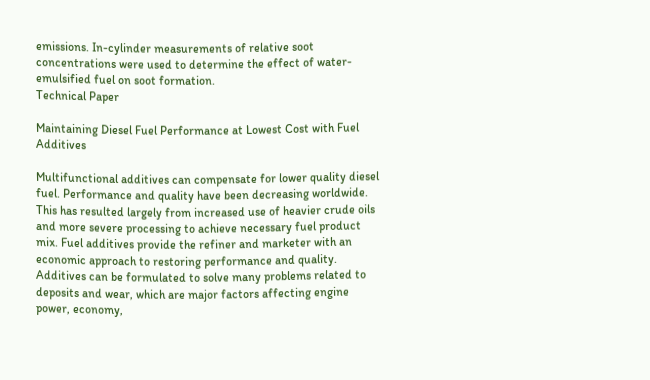emissions. In-cylinder measurements of relative soot concentrations were used to determine the effect of water-emulsified fuel on soot formation.
Technical Paper

Maintaining Diesel Fuel Performance at Lowest Cost with Fuel Additives

Multifunctional additives can compensate for lower quality diesel fuel. Performance and quality have been decreasing worldwide. This has resulted largely from increased use of heavier crude oils and more severe processing to achieve necessary fuel product mix. Fuel additives provide the refiner and marketer with an economic approach to restoring performance and quality. Additives can be formulated to solve many problems related to deposits and wear, which are major factors affecting engine power, economy,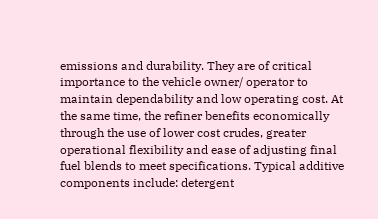emissions and durability. They are of critical importance to the vehicle owner/ operator to maintain dependability and low operating cost. At the same time, the refiner benefits economically through the use of lower cost crudes, greater operational flexibility and ease of adjusting final fuel blends to meet specifications. Typical additive components include: detergent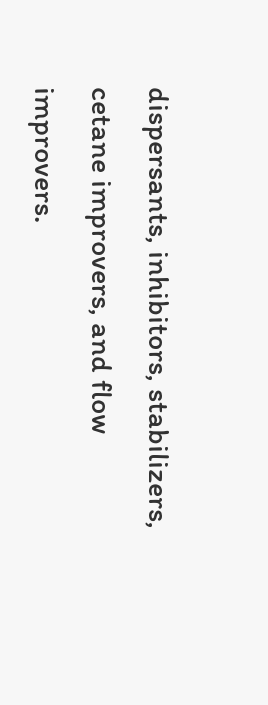dispersants, inhibitors, stabilizers, cetane improvers, and flow improvers.